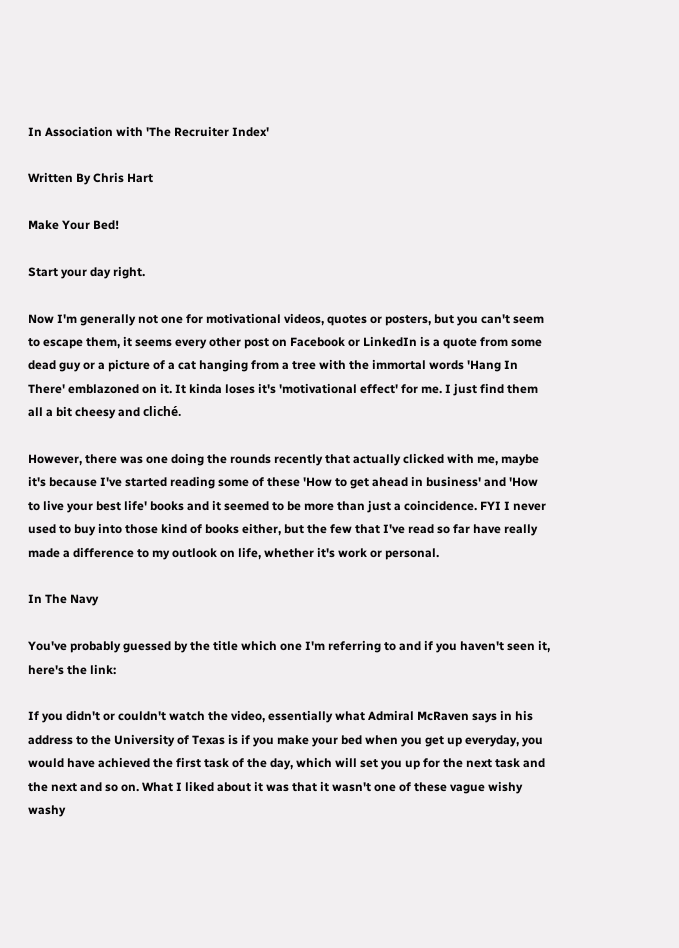In Association with 'The Recruiter Index'

Written By Chris Hart

Make Your Bed!

Start your day right.

Now I'm generally not one for motivational videos, quotes or posters, but you can't seem to escape them, it seems every other post on Facebook or LinkedIn is a quote from some dead guy or a picture of a cat hanging from a tree with the immortal words 'Hang In There' emblazoned on it. It kinda loses it's 'motivational effect' for me. I just find them all a bit cheesy and cliché.

However, there was one doing the rounds recently that actually clicked with me, maybe it's because I've started reading some of these 'How to get ahead in business' and 'How to live your best life' books and it seemed to be more than just a coincidence. FYI I never used to buy into those kind of books either, but the few that I've read so far have really made a difference to my outlook on life, whether it's work or personal.

In The Navy

You've probably guessed by the title which one I'm referring to and if you haven't seen it, here's the link:

If you didn't or couldn't watch the video, essentially what Admiral McRaven says in his address to the University of Texas is if you make your bed when you get up everyday, you would have achieved the first task of the day, which will set you up for the next task and the next and so on. What I liked about it was that it wasn't one of these vague wishy washy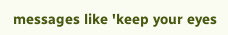messages like 'keep your eyes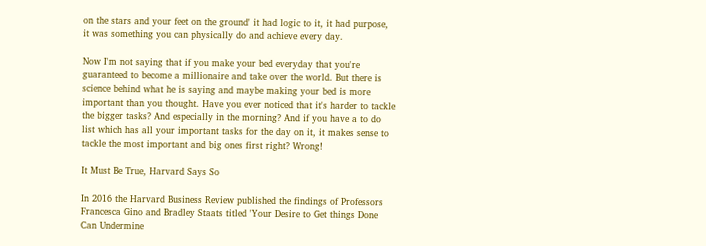on the stars and your feet on the ground' it had logic to it, it had purpose, it was something you can physically do and achieve every day.

Now I'm not saying that if you make your bed everyday that you're guaranteed to become a millionaire and take over the world. But there is science behind what he is saying and maybe making your bed is more important than you thought. Have you ever noticed that it's harder to tackle the bigger tasks? And especially in the morning? And if you have a to do list which has all your important tasks for the day on it, it makes sense to tackle the most important and big ones first right? Wrong!

It Must Be True, Harvard Says So

In 2016 the Harvard Business Review published the findings of Professors Francesca Gino and Bradley Staats titled 'Your Desire to Get things Done Can Undermine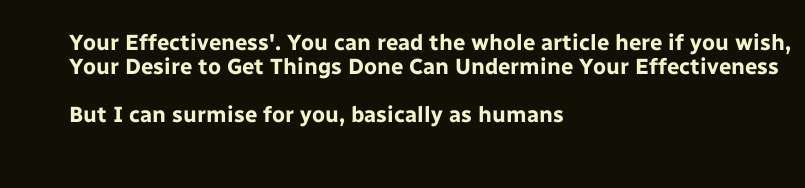Your Effectiveness'. You can read the whole article here if you wish, Your Desire to Get Things Done Can Undermine Your Effectiveness

But I can surmise for you, basically as humans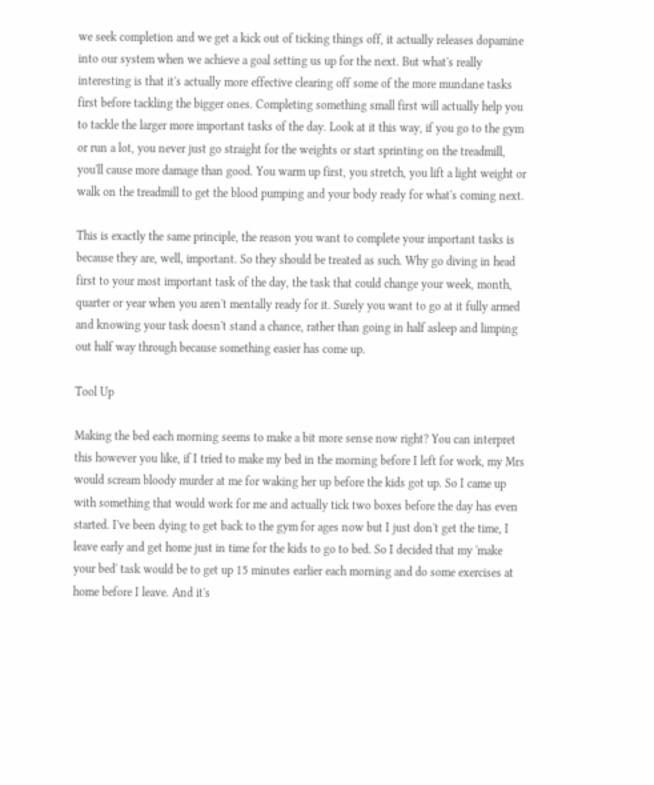we seek completion and we get a kick out of ticking things off, it actually releases dopamine into our system when we achieve a goal setting us up for the next. But what's really interesting is that it's actually more effective clearing off some of the more mundane tasks first before tackling the bigger ones. Completing something small first will actually help you to tackle the larger more important tasks of the day. Look at it this way, if you go to the gym or run a lot, you never just go straight for the weights or start sprinting on the treadmill, you'll cause more damage than good. You warm up first, you stretch, you lift a light weight or walk on the treadmill to get the blood pumping and your body ready for what's coming next.

This is exactly the same principle, the reason you want to complete your important tasks is because they are, well, important. So they should be treated as such. Why go diving in head first to your most important task of the day, the task that could change your week, month, quarter or year when you aren't mentally ready for it. Surely you want to go at it fully armed and knowing your task doesn't stand a chance, rather than going in half asleep and limping out half way through because something easier has come up.

Tool Up

Making the bed each morning seems to make a bit more sense now right? You can interpret this however you like, if I tried to make my bed in the morning before I left for work, my Mrs would scream bloody murder at me for waking her up before the kids got up. So I came up with something that would work for me and actually tick two boxes before the day has even started. I've been dying to get back to the gym for ages now but I just don't get the time, I leave early and get home just in time for the kids to go to bed. So I decided that my 'make your bed' task would be to get up 15 minutes earlier each morning and do some exercises at home before I leave. And it's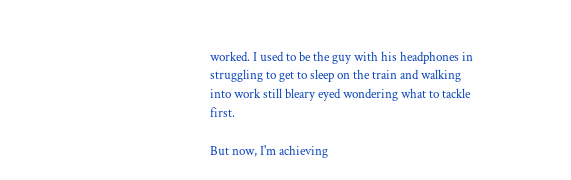worked. I used to be the guy with his headphones in struggling to get to sleep on the train and walking into work still bleary eyed wondering what to tackle first.

But now, I'm achieving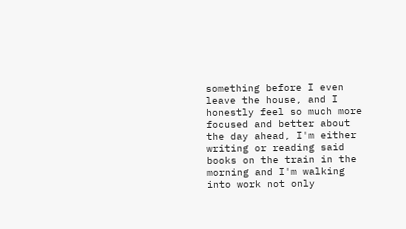something before I even leave the house, and I honestly feel so much more focused and better about the day ahead, I'm either writing or reading said books on the train in the morning and I'm walking into work not only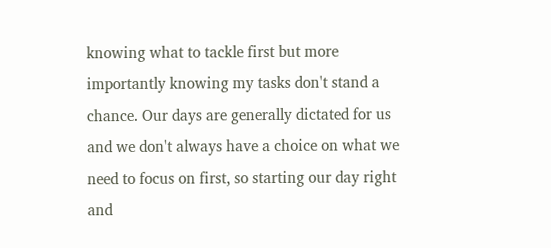knowing what to tackle first but more importantly knowing my tasks don't stand a chance. Our days are generally dictated for us and we don't always have a choice on what we need to focus on first, so starting our day right and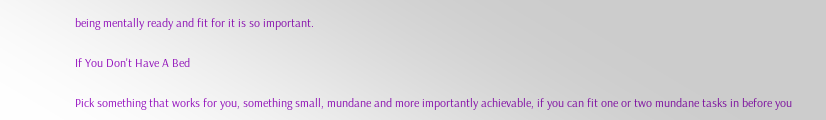being mentally ready and fit for it is so important.

If You Don't Have A Bed

Pick something that works for you, something small, mundane and more importantly achievable, if you can fit one or two mundane tasks in before you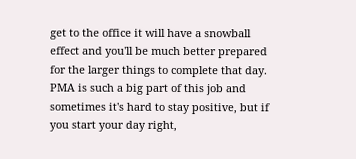get to the office it will have a snowball effect and you'll be much better prepared for the larger things to complete that day. PMA is such a big part of this job and sometimes it's hard to stay positive, but if you start your day right,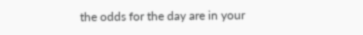the odds for the day are in your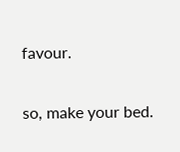favour.

so, make your bed.